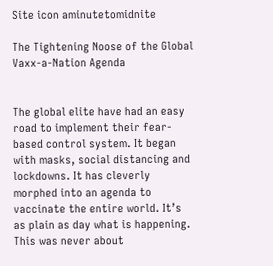Site icon aminutetomidnite

The Tightening Noose of the Global Vaxx-a-Nation Agenda


The global elite have had an easy road to implement their fear-based control system. It began with masks, social distancing and lockdowns. It has cleverly morphed into an agenda to vaccinate the entire world. It’s as plain as day what is happening. This was never about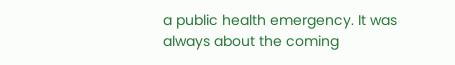a public health emergency. It was always about the coming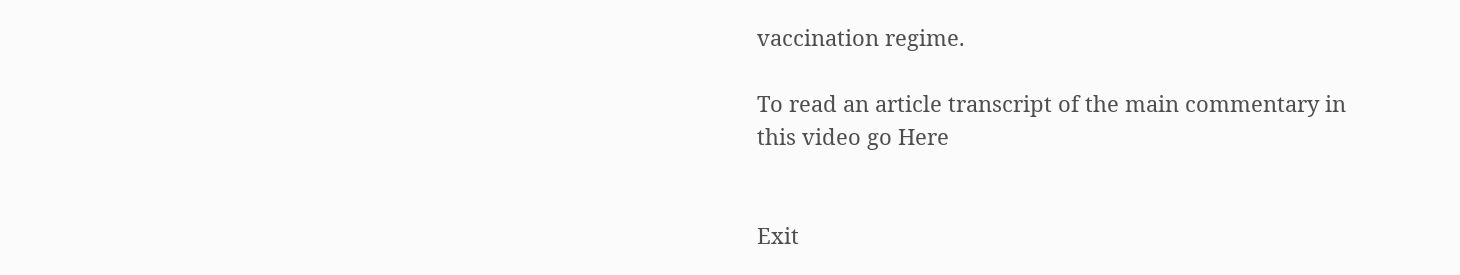vaccination regime.

To read an article transcript of the main commentary in this video go Here


Exit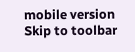mobile version
Skip to toolbar